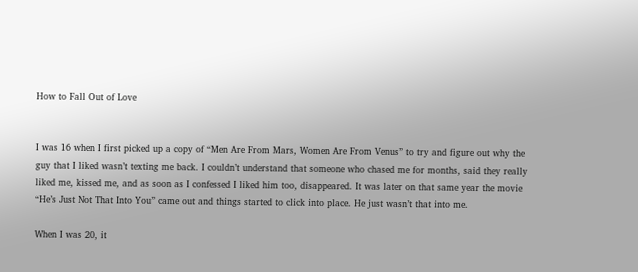How to Fall Out of Love


I was 16 when I first picked up a copy of “Men Are From Mars, Women Are From Venus” to try and figure out why the guy that I liked wasn’t texting me back. I couldn’t understand that someone who chased me for months, said they really liked me, kissed me, and as soon as I confessed I liked him too, disappeared. It was later on that same year the movie “He’s Just Not That Into You” came out and things started to click into place. He just wasn’t that into me.

When I was 20, it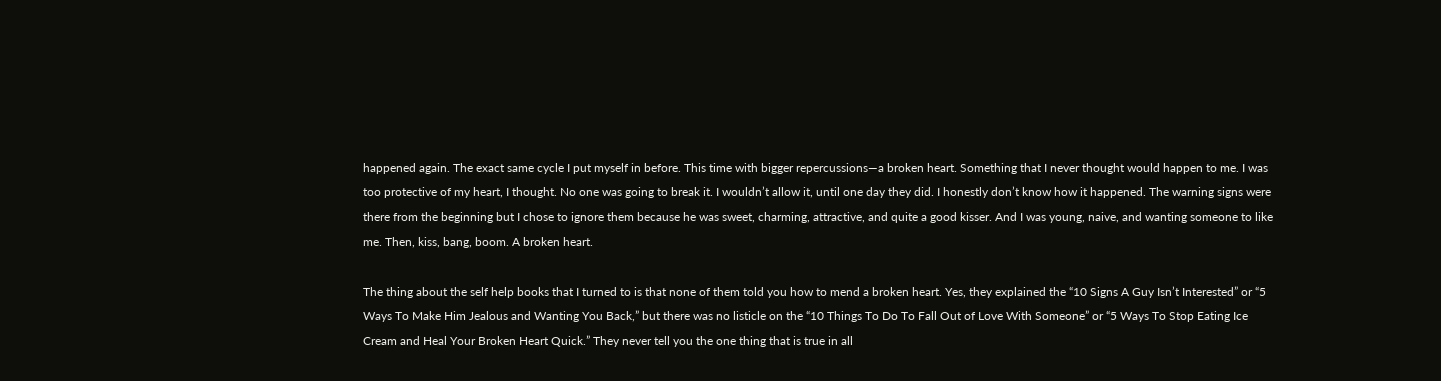happened again. The exact same cycle I put myself in before. This time with bigger repercussions—a broken heart. Something that I never thought would happen to me. I was too protective of my heart, I thought. No one was going to break it. I wouldn’t allow it, until one day they did. I honestly don’t know how it happened. The warning signs were there from the beginning but I chose to ignore them because he was sweet, charming, attractive, and quite a good kisser. And I was young, naive, and wanting someone to like me. Then, kiss, bang, boom. A broken heart.

The thing about the self help books that I turned to is that none of them told you how to mend a broken heart. Yes, they explained the “10 Signs A Guy Isn’t Interested” or “5 Ways To Make Him Jealous and Wanting You Back,” but there was no listicle on the “10 Things To Do To Fall Out of Love With Someone” or “5 Ways To Stop Eating Ice Cream and Heal Your Broken Heart Quick.” They never tell you the one thing that is true in all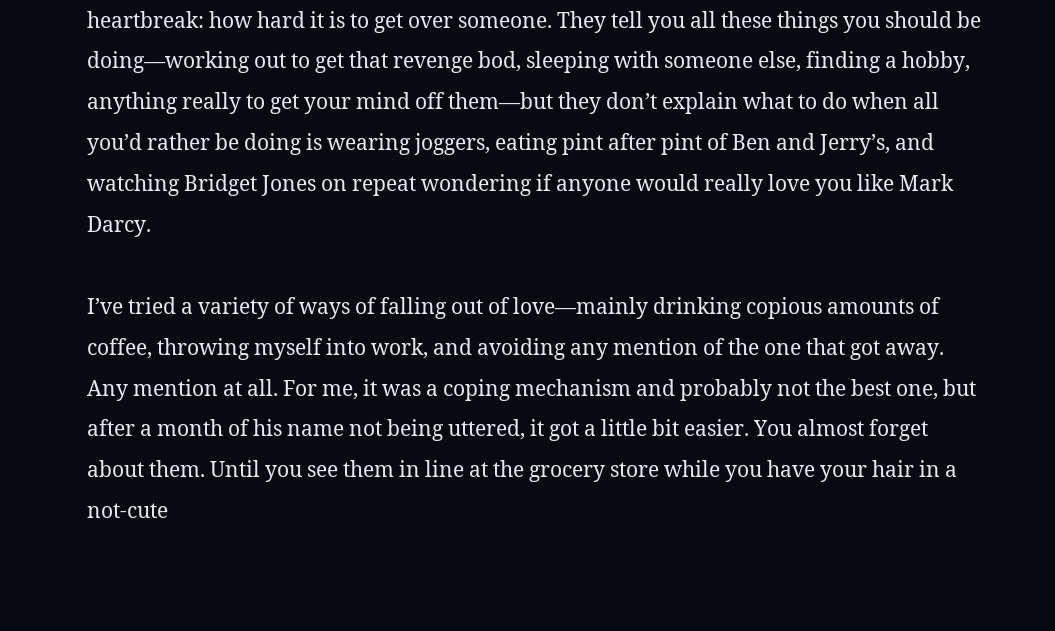heartbreak: how hard it is to get over someone. They tell you all these things you should be doing—working out to get that revenge bod, sleeping with someone else, finding a hobby, anything really to get your mind off them—but they don’t explain what to do when all you’d rather be doing is wearing joggers, eating pint after pint of Ben and Jerry’s, and watching Bridget Jones on repeat wondering if anyone would really love you like Mark Darcy.

I’ve tried a variety of ways of falling out of love—mainly drinking copious amounts of coffee, throwing myself into work, and avoiding any mention of the one that got away. Any mention at all. For me, it was a coping mechanism and probably not the best one, but after a month of his name not being uttered, it got a little bit easier. You almost forget about them. Until you see them in line at the grocery store while you have your hair in a not-cute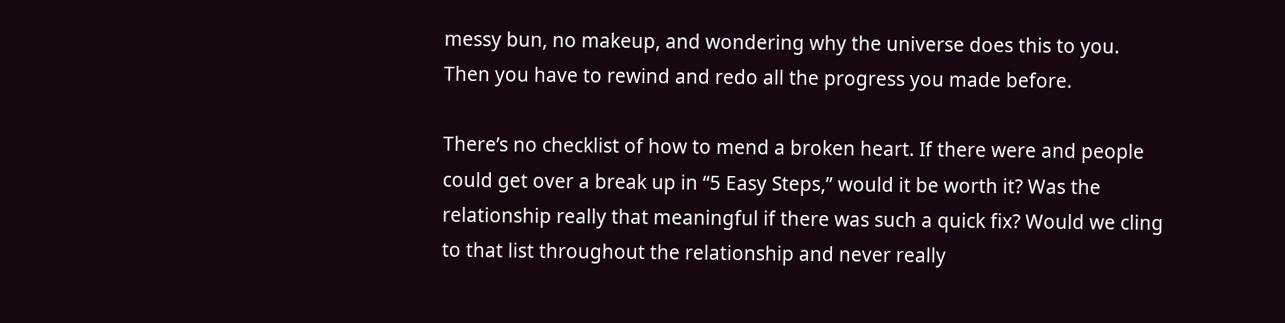messy bun, no makeup, and wondering why the universe does this to you. Then you have to rewind and redo all the progress you made before.

There’s no checklist of how to mend a broken heart. If there were and people could get over a break up in “5 Easy Steps,” would it be worth it? Was the relationship really that meaningful if there was such a quick fix? Would we cling to that list throughout the relationship and never really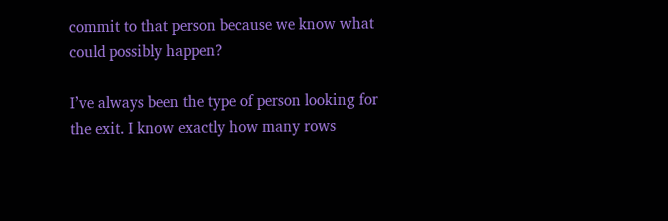commit to that person because we know what could possibly happen?

I’ve always been the type of person looking for the exit. I know exactly how many rows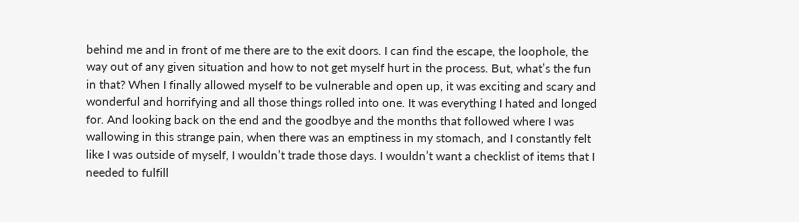behind me and in front of me there are to the exit doors. I can find the escape, the loophole, the way out of any given situation and how to not get myself hurt in the process. But, what’s the fun in that? When I finally allowed myself to be vulnerable and open up, it was exciting and scary and wonderful and horrifying and all those things rolled into one. It was everything I hated and longed for. And looking back on the end and the goodbye and the months that followed where I was wallowing in this strange pain, when there was an emptiness in my stomach, and I constantly felt like I was outside of myself, I wouldn’t trade those days. I wouldn’t want a checklist of items that I needed to fulfill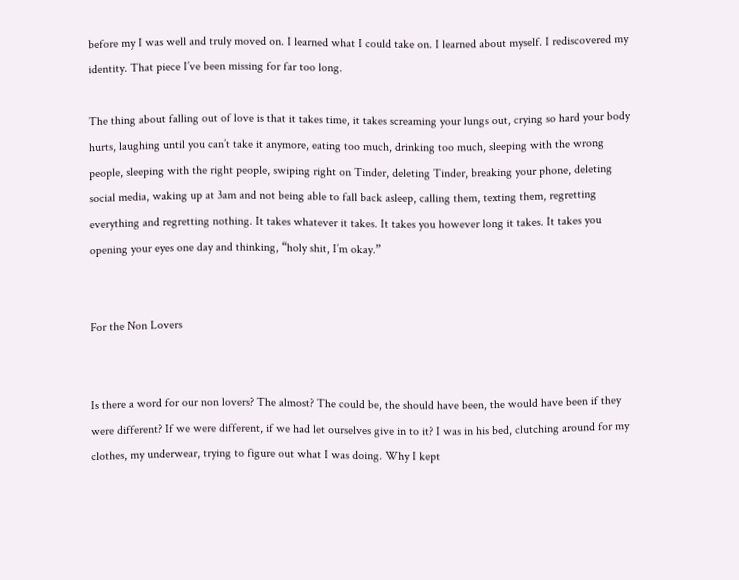before my I was well and truly moved on. I learned what I could take on. I learned about myself. I rediscovered my identity. That piece I’ve been missing for far too long.

The thing about falling out of love is that it takes time, it takes screaming your lungs out, crying so hard your body hurts, laughing until you can’t take it anymore, eating too much, drinking too much, sleeping with the wrong people, sleeping with the right people, swiping right on Tinder, deleting Tinder, breaking your phone, deleting social media, waking up at 3am and not being able to fall back asleep, calling them, texting them, regretting everything and regretting nothing. It takes whatever it takes. It takes you however long it takes. It takes you opening your eyes one day and thinking, “holy shit, I’m okay.”


For the Non Lovers


Is there a word for our non lovers? The almost? The could be, the should have been, the would have been if they were different? If we were different, if we had let ourselves give in to it? I was in his bed, clutching around for my clothes, my underwear, trying to figure out what I was doing. Why I kept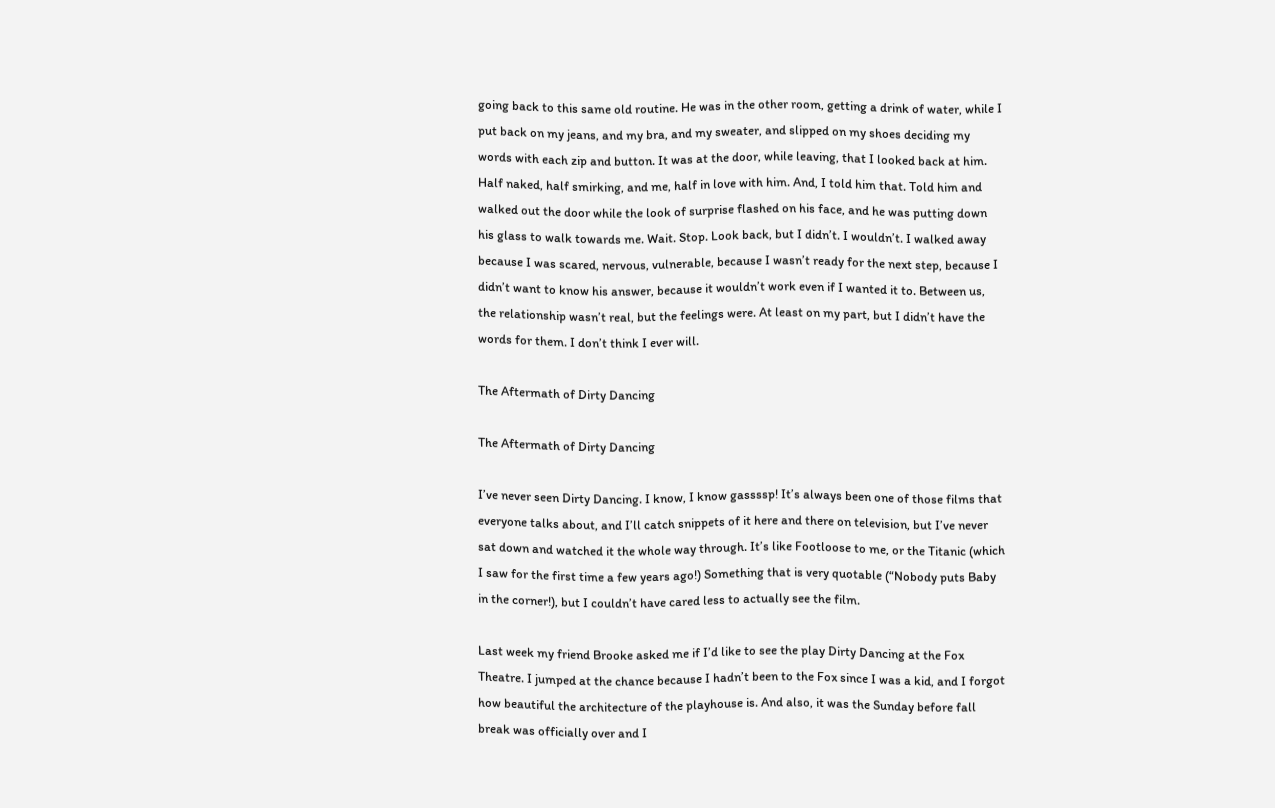going back to this same old routine. He was in the other room, getting a drink of water, while I put back on my jeans, and my bra, and my sweater, and slipped on my shoes deciding my words with each zip and button. It was at the door, while leaving, that I looked back at him. Half naked, half smirking, and me, half in love with him. And, I told him that. Told him and walked out the door while the look of surprise flashed on his face, and he was putting down his glass to walk towards me. Wait. Stop. Look back, but I didn’t. I wouldn’t. I walked away because I was scared, nervous, vulnerable, because I wasn’t ready for the next step, because I didn’t want to know his answer, because it wouldn’t work even if I wanted it to. Between us, the relationship wasn’t real, but the feelings were. At least on my part, but I didn’t have the words for them. I don’t think I ever will.

The Aftermath of Dirty Dancing

The Aftermath of Dirty Dancing

I’ve never seen Dirty Dancing. I know, I know gassssp! It’s always been one of those films that everyone talks about, and I’ll catch snippets of it here and there on television, but I’ve never sat down and watched it the whole way through. It’s like Footloose to me, or the Titanic (which I saw for the first time a few years ago!) Something that is very quotable (“Nobody puts Baby in the corner!), but I couldn’t have cared less to actually see the film.

Last week my friend Brooke asked me if I’d like to see the play Dirty Dancing at the Fox Theatre. I jumped at the chance because I hadn’t been to the Fox since I was a kid, and I forgot how beautiful the architecture of the playhouse is. And also, it was the Sunday before fall break was officially over and I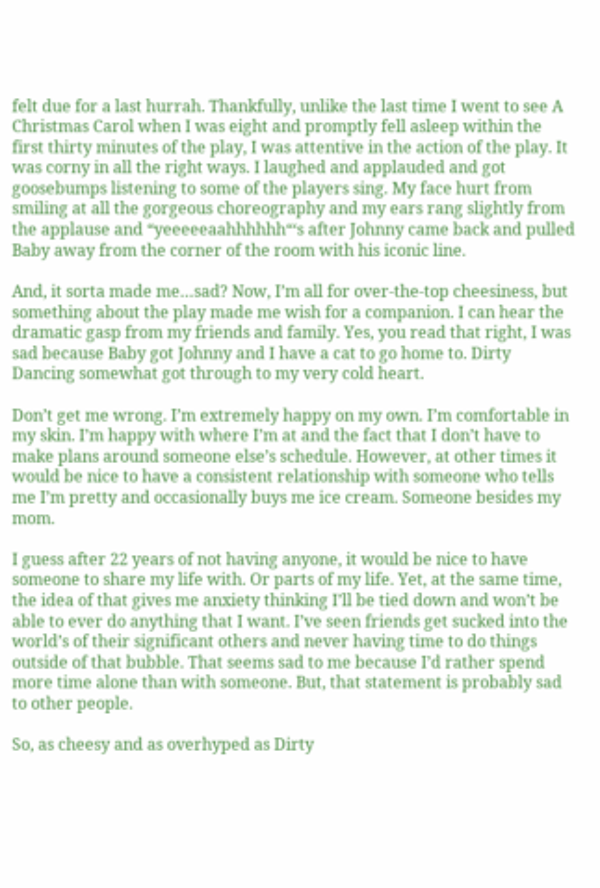felt due for a last hurrah. Thankfully, unlike the last time I went to see A Christmas Carol when I was eight and promptly fell asleep within the first thirty minutes of the play, I was attentive in the action of the play. It was corny in all the right ways. I laughed and applauded and got goosebumps listening to some of the players sing. My face hurt from smiling at all the gorgeous choreography and my ears rang slightly from the applause and “yeeeeeaahhhhhh“‘s after Johnny came back and pulled Baby away from the corner of the room with his iconic line.

And, it sorta made me…sad? Now, I’m all for over-the-top cheesiness, but something about the play made me wish for a companion. I can hear the dramatic gasp from my friends and family. Yes, you read that right, I was sad because Baby got Johnny and I have a cat to go home to. Dirty Dancing somewhat got through to my very cold heart.

Don’t get me wrong. I’m extremely happy on my own. I’m comfortable in my skin. I’m happy with where I’m at and the fact that I don’t have to make plans around someone else’s schedule. However, at other times it would be nice to have a consistent relationship with someone who tells me I’m pretty and occasionally buys me ice cream. Someone besides my mom.

I guess after 22 years of not having anyone, it would be nice to have someone to share my life with. Or parts of my life. Yet, at the same time, the idea of that gives me anxiety thinking I’ll be tied down and won’t be able to ever do anything that I want. I’ve seen friends get sucked into the world’s of their significant others and never having time to do things outside of that bubble. That seems sad to me because I’d rather spend more time alone than with someone. But, that statement is probably sad to other people.

So, as cheesy and as overhyped as Dirty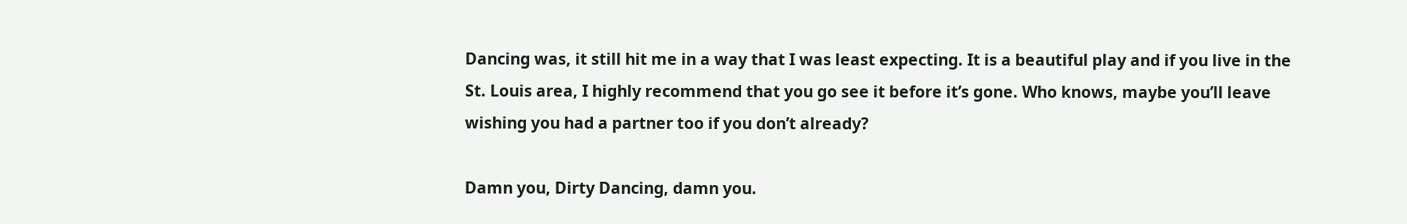Dancing was, it still hit me in a way that I was least expecting. It is a beautiful play and if you live in the St. Louis area, I highly recommend that you go see it before it’s gone. Who knows, maybe you’ll leave wishing you had a partner too if you don’t already?

Damn you, Dirty Dancing, damn you.